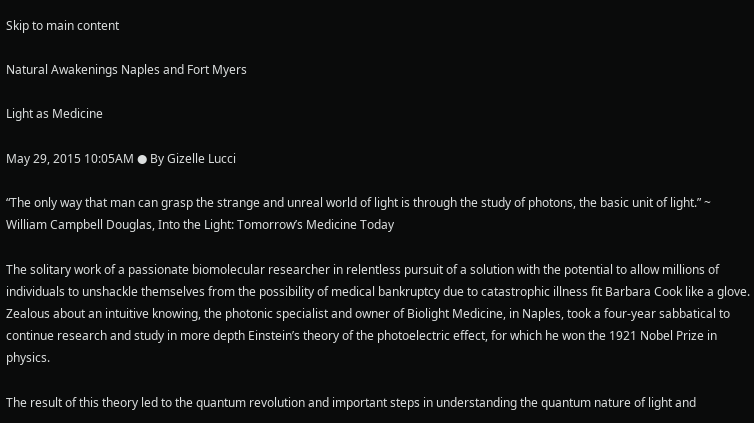Skip to main content

Natural Awakenings Naples and Fort Myers

Light as Medicine

May 29, 2015 10:05AM ● By Gizelle Lucci

“The only way that man can grasp the strange and unreal world of light is through the study of photons, the basic unit of light.” ~ William Campbell Douglas, Into the Light: Tomorrow’s Medicine Today

The solitary work of a passionate biomolecular researcher in relentless pursuit of a solution with the potential to allow millions of individuals to unshackle themselves from the possibility of medical bankruptcy due to catastrophic illness fit Barbara Cook like a glove. Zealous about an intuitive knowing, the photonic specialist and owner of Biolight Medicine, in Naples, took a four-year sabbatical to continue research and study in more depth Einstein’s theory of the photoelectric effect, for which he won the 1921 Nobel Prize in physics.

The result of this theory led to the quantum revolution and important steps in understanding the quantum nature of light and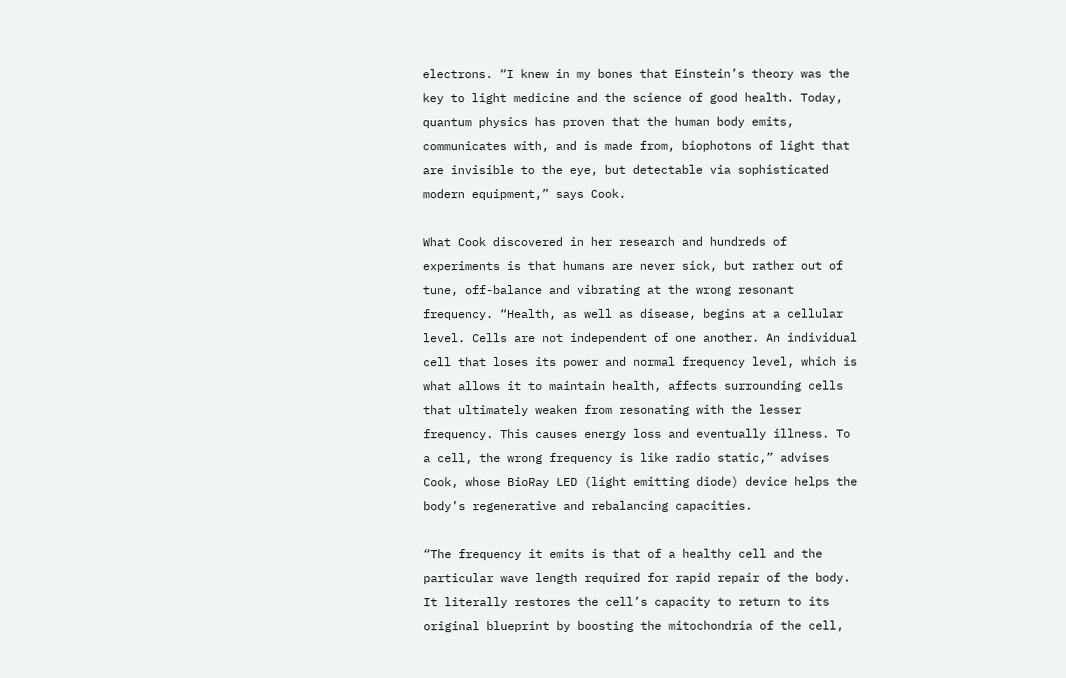electrons. “I knew in my bones that Einstein’s theory was the key to light medicine and the science of good health. Today, quantum physics has proven that the human body emits, communicates with, and is made from, biophotons of light that are invisible to the eye, but detectable via sophisticated modern equipment,” says Cook.

What Cook discovered in her research and hundreds of experiments is that humans are never sick, but rather out of tune, off-balance and vibrating at the wrong resonant frequency. “Health, as well as disease, begins at a cellular level. Cells are not independent of one another. An individual cell that loses its power and normal frequency level, which is what allows it to maintain health, affects surrounding cells that ultimately weaken from resonating with the lesser frequency. This causes energy loss and eventually illness. To a cell, the wrong frequency is like radio static,” advises Cook, whose BioRay LED (light emitting diode) device helps the body’s regenerative and rebalancing capacities.

“The frequency it emits is that of a healthy cell and the particular wave length required for rapid repair of the body. It literally restores the cell’s capacity to return to its original blueprint by boosting the mitochondria of the cell,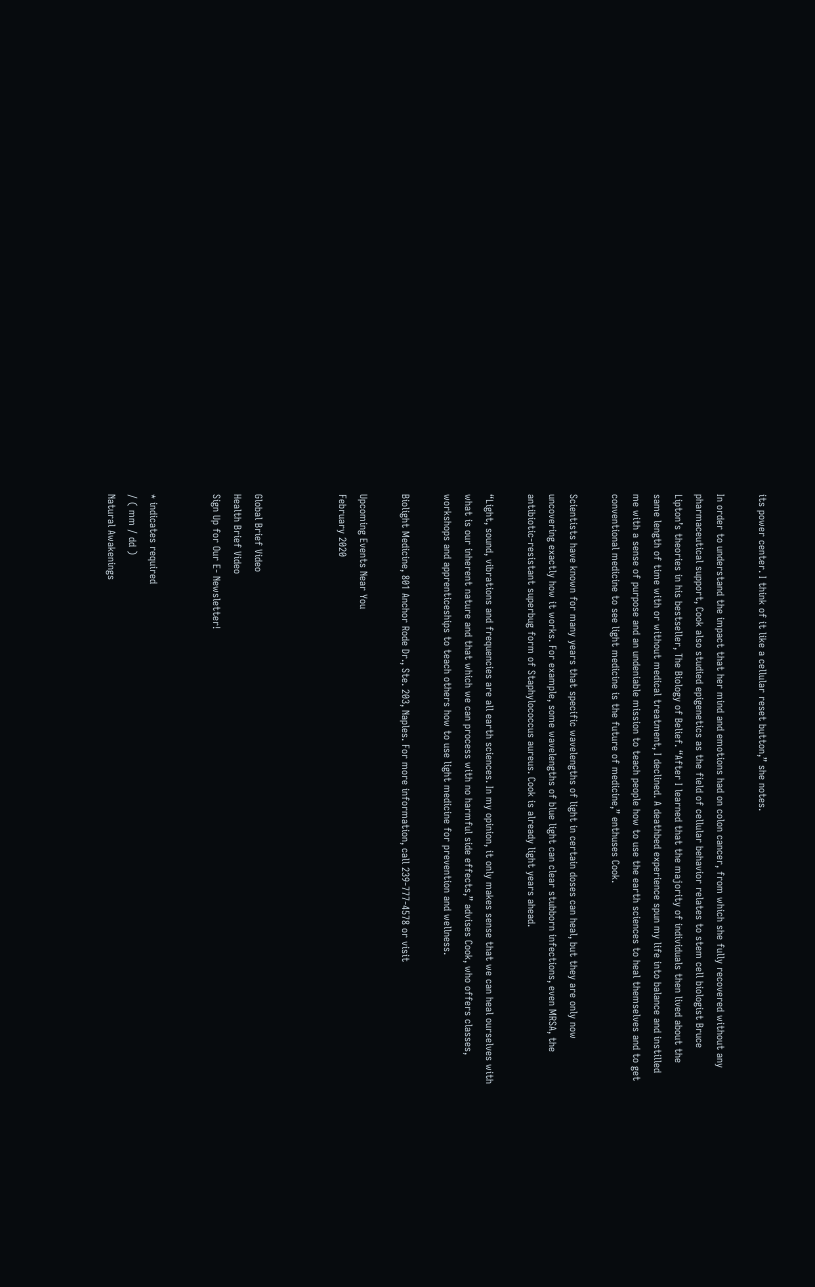its power center. I think of it like a cellular reset button,” she notes.

In order to understand the impact that her mind and emotions had on colon cancer, from which she fully recovered without any pharmaceutical support, Cook also studied epigenetics as the field of cellular behavior relates to stem cell biologist Bruce Lipton’s theories in his bestseller, The Biology of Belief. “After I learned that the majority of individuals then lived about the same length of time with or without medical treatment, I declined. A deathbed experience spun my life into balance and instilled me with a sense of purpose and an undeniable mission to teach people how to use the earth sciences to heal themselves and to get conventional medicine to see light medicine is the future of medicine,” enthuses Cook.

Scientists have known for many years that specific wavelengths of light in certain doses can heal, but they are only now uncovering exactly how it works. For example, some wavelengths of blue light can clear stubborn infections, even MRSA, the antibiotic-resistant superbug form of Staphylococcus aureus. Cook is already light years ahead.

“Light, sound, vibrations and frequencies are all earth sciences. In my opinion, it only makes sense that we can heal ourselves with what is our inherent nature and that which we can process with no harmful side effects,” advises Cook, who offers classes, workshops and apprenticeships to teach others how to use light medicine for prevention and wellness.

Biolight Medicine, 801 Anchor Rode Dr., Ste. 203, Naples. For more information, call 239-777-4578 or visit

Upcoming Events Near You
February 2020



Global Brief Video
Health Brief Video
Sign Up for Our E- Newsletter!


* indicates required
/ ( mm / dd )
Natural Awakenings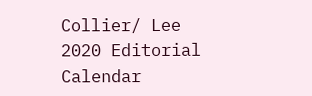Collier/ Lee
2020 Editorial Calendar